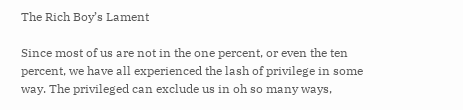The Rich Boy’s Lament

Since most of us are not in the one percent, or even the ten percent, we have all experienced the lash of privilege in some way. The privileged can exclude us in oh so many ways,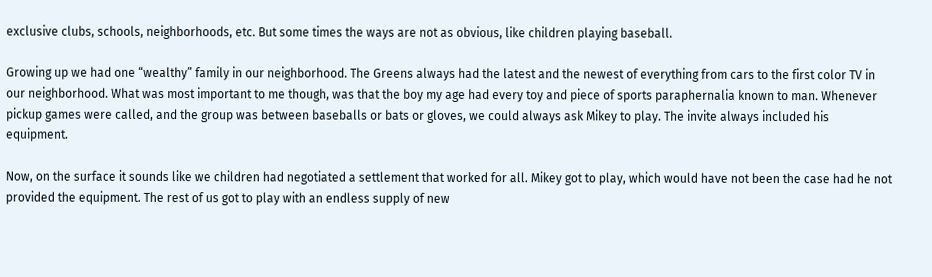exclusive clubs, schools, neighborhoods, etc. But some times the ways are not as obvious, like children playing baseball.

Growing up we had one “wealthy” family in our neighborhood. The Greens always had the latest and the newest of everything from cars to the first color TV in our neighborhood. What was most important to me though, was that the boy my age had every toy and piece of sports paraphernalia known to man. Whenever pickup games were called, and the group was between baseballs or bats or gloves, we could always ask Mikey to play. The invite always included his equipment.

Now, on the surface it sounds like we children had negotiated a settlement that worked for all. Mikey got to play, which would have not been the case had he not provided the equipment. The rest of us got to play with an endless supply of new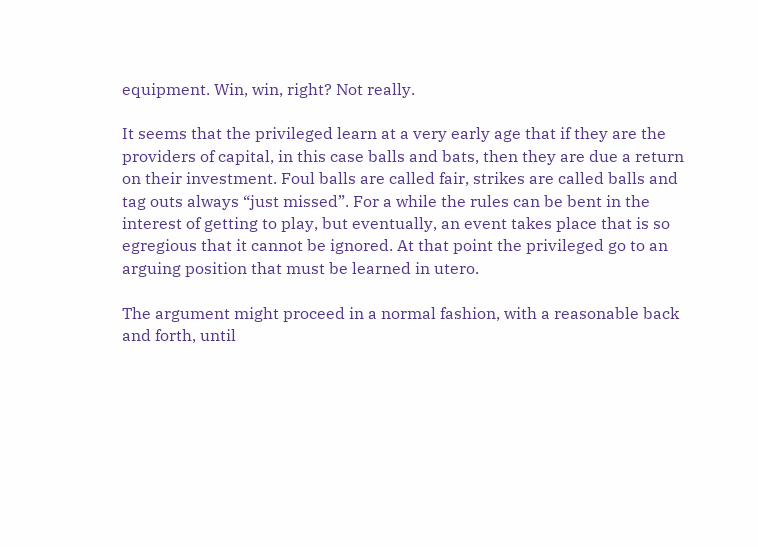equipment. Win, win, right? Not really.

It seems that the privileged learn at a very early age that if they are the providers of capital, in this case balls and bats, then they are due a return on their investment. Foul balls are called fair, strikes are called balls and tag outs always “just missed”. For a while the rules can be bent in the interest of getting to play, but eventually, an event takes place that is so egregious that it cannot be ignored. At that point the privileged go to an arguing position that must be learned in utero.

The argument might proceed in a normal fashion, with a reasonable back and forth, until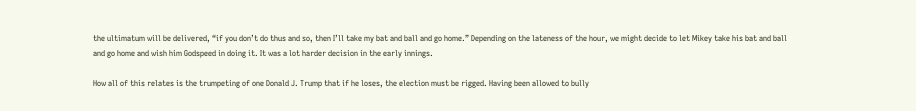the ultimatum will be delivered, “if you don’t do thus and so, then I’ll take my bat and ball and go home.” Depending on the lateness of the hour, we might decide to let Mikey take his bat and ball and go home and wish him Godspeed in doing it. It was a lot harder decision in the early innings.

How all of this relates is the trumpeting of one Donald J. Trump that if he loses, the election must be rigged. Having been allowed to bully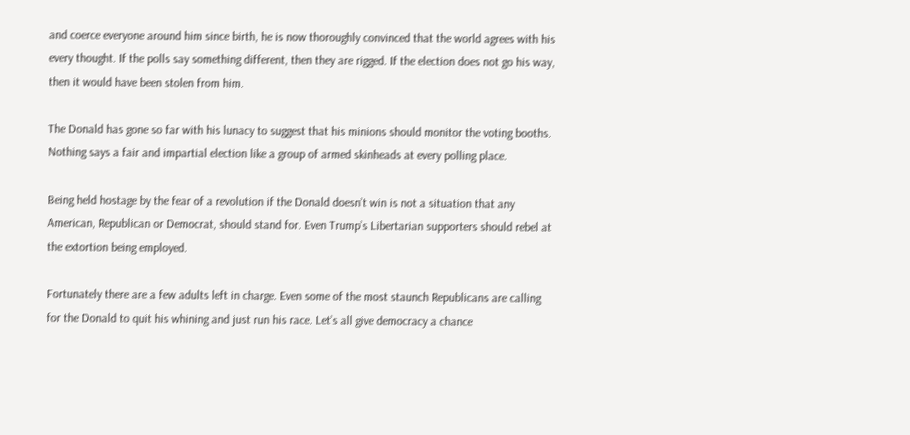and coerce everyone around him since birth, he is now thoroughly convinced that the world agrees with his every thought. If the polls say something different, then they are rigged. If the election does not go his way, then it would have been stolen from him.

The Donald has gone so far with his lunacy to suggest that his minions should monitor the voting booths. Nothing says a fair and impartial election like a group of armed skinheads at every polling place.

Being held hostage by the fear of a revolution if the Donald doesn’t win is not a situation that any American, Republican or Democrat, should stand for. Even Trump’s Libertarian supporters should rebel at the extortion being employed.

Fortunately there are a few adults left in charge. Even some of the most staunch Republicans are calling for the Donald to quit his whining and just run his race. Let’s all give democracy a chance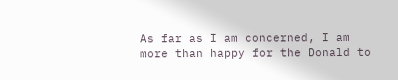As far as I am concerned, I am more than happy for the Donald to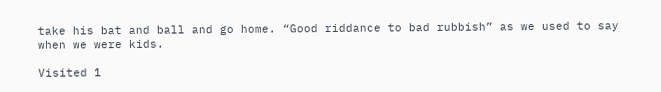take his bat and ball and go home. “Good riddance to bad rubbish” as we used to say when we were kids.

Visited 1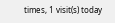times, 1 visit(s) today